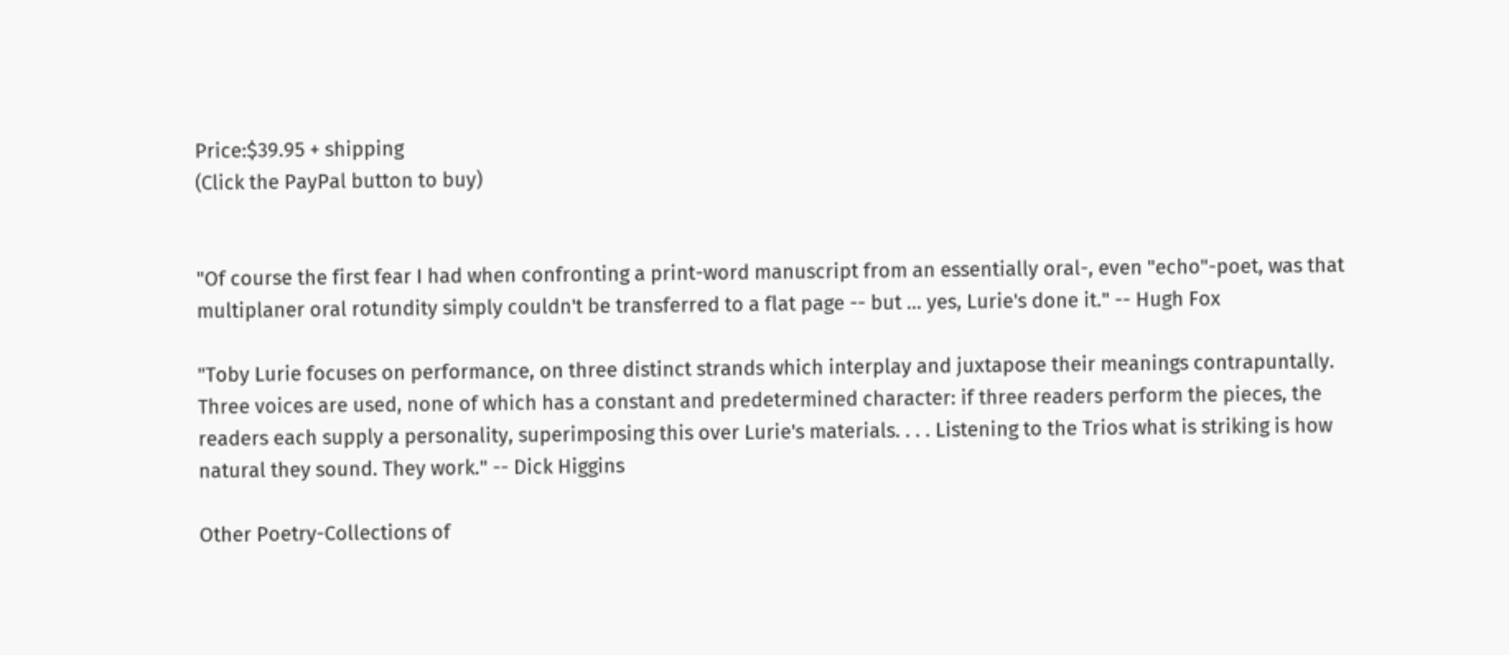Price:$39.95 + shipping
(Click the PayPal button to buy)


"Of course the first fear I had when confronting a print-word manuscript from an essentially oral-, even "echo"-poet, was that multiplaner oral rotundity simply couldn't be transferred to a flat page -- but ... yes, Lurie's done it." -- Hugh Fox

"Toby Lurie focuses on performance, on three distinct strands which interplay and juxtapose their meanings contrapuntally. Three voices are used, none of which has a constant and predetermined character: if three readers perform the pieces, the readers each supply a personality, superimposing this over Lurie's materials. . . . Listening to the Trios what is striking is how natural they sound. They work." -- Dick Higgins

Other Poetry-Collections of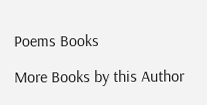Poems Books

More Books by this Author